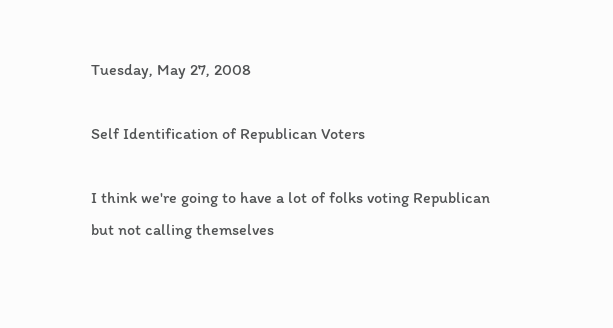Tuesday, May 27, 2008

Self Identification of Republican Voters

I think we're going to have a lot of folks voting Republican but not calling themselves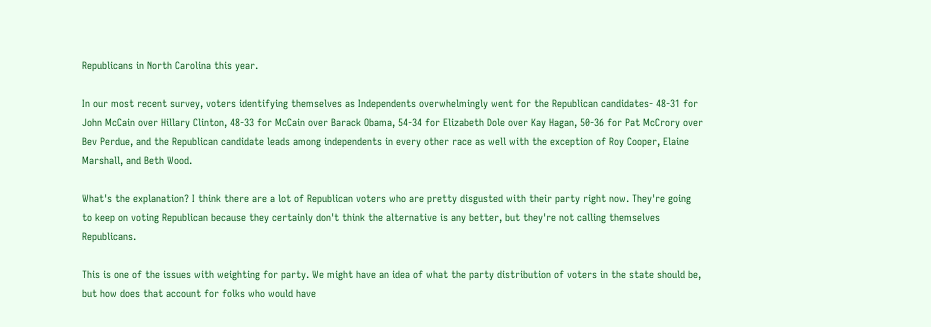Republicans in North Carolina this year.

In our most recent survey, voters identifying themselves as Independents overwhelmingly went for the Republican candidates- 48-31 for John McCain over Hillary Clinton, 48-33 for McCain over Barack Obama, 54-34 for Elizabeth Dole over Kay Hagan, 50-36 for Pat McCrory over Bev Perdue, and the Republican candidate leads among independents in every other race as well with the exception of Roy Cooper, Elaine Marshall, and Beth Wood.

What's the explanation? I think there are a lot of Republican voters who are pretty disgusted with their party right now. They're going to keep on voting Republican because they certainly don't think the alternative is any better, but they're not calling themselves Republicans.

This is one of the issues with weighting for party. We might have an idea of what the party distribution of voters in the state should be, but how does that account for folks who would have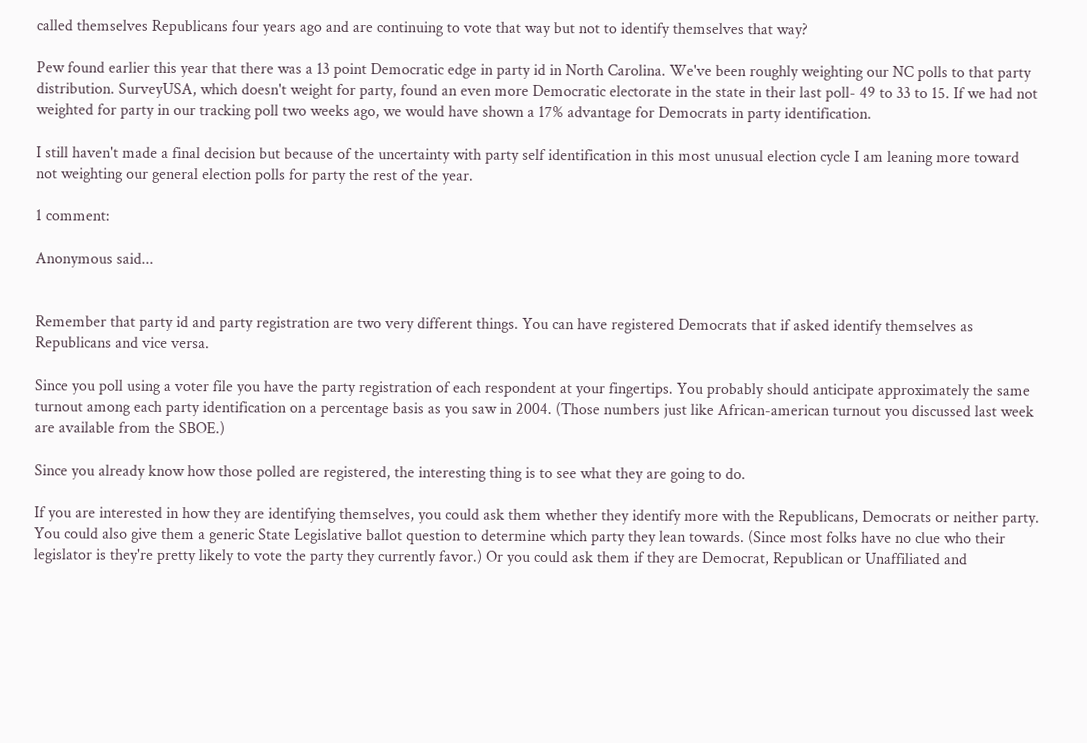called themselves Republicans four years ago and are continuing to vote that way but not to identify themselves that way?

Pew found earlier this year that there was a 13 point Democratic edge in party id in North Carolina. We've been roughly weighting our NC polls to that party distribution. SurveyUSA, which doesn't weight for party, found an even more Democratic electorate in the state in their last poll- 49 to 33 to 15. If we had not weighted for party in our tracking poll two weeks ago, we would have shown a 17% advantage for Democrats in party identification.

I still haven't made a final decision but because of the uncertainty with party self identification in this most unusual election cycle I am leaning more toward not weighting our general election polls for party the rest of the year.

1 comment:

Anonymous said...


Remember that party id and party registration are two very different things. You can have registered Democrats that if asked identify themselves as Republicans and vice versa.

Since you poll using a voter file you have the party registration of each respondent at your fingertips. You probably should anticipate approximately the same turnout among each party identification on a percentage basis as you saw in 2004. (Those numbers just like African-american turnout you discussed last week are available from the SBOE.)

Since you already know how those polled are registered, the interesting thing is to see what they are going to do.

If you are interested in how they are identifying themselves, you could ask them whether they identify more with the Republicans, Democrats or neither party. You could also give them a generic State Legislative ballot question to determine which party they lean towards. (Since most folks have no clue who their legislator is they're pretty likely to vote the party they currently favor.) Or you could ask them if they are Democrat, Republican or Unaffiliated and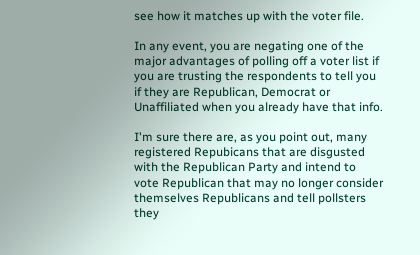see how it matches up with the voter file.

In any event, you are negating one of the major advantages of polling off a voter list if you are trusting the respondents to tell you if they are Republican, Democrat or Unaffiliated when you already have that info.

I'm sure there are, as you point out, many registered Repubicans that are disgusted with the Republican Party and intend to vote Republican that may no longer consider themselves Republicans and tell pollsters they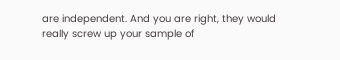are independent. And you are right, they would really screw up your sample of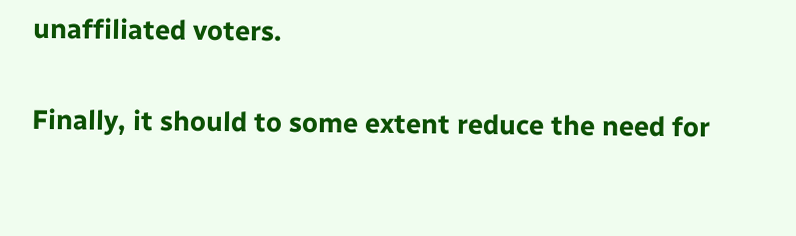unaffiliated voters.

Finally, it should to some extent reduce the need for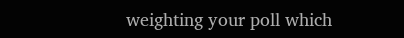weighting your poll which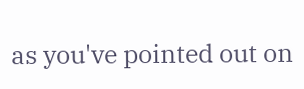as you've pointed out on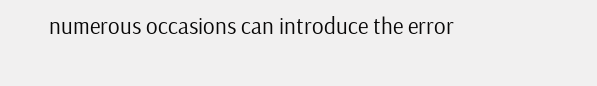numerous occasions can introduce the error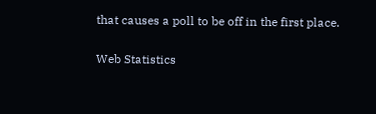that causes a poll to be off in the first place.


Web Statistics